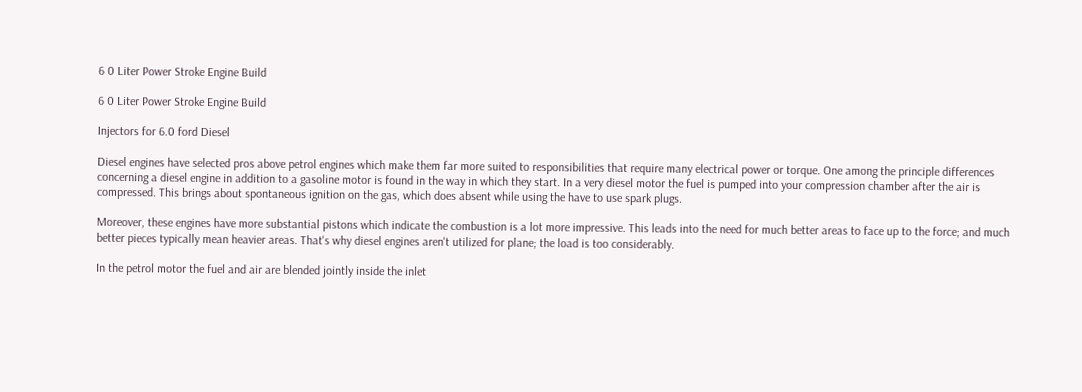6 0 Liter Power Stroke Engine Build

6 0 Liter Power Stroke Engine Build

Injectors for 6.0 ford Diesel

Diesel engines have selected pros above petrol engines which make them far more suited to responsibilities that require many electrical power or torque. One among the principle differences concerning a diesel engine in addition to a gasoline motor is found in the way in which they start. In a very diesel motor the fuel is pumped into your compression chamber after the air is compressed. This brings about spontaneous ignition on the gas, which does absent while using the have to use spark plugs.

Moreover, these engines have more substantial pistons which indicate the combustion is a lot more impressive. This leads into the need for much better areas to face up to the force; and much better pieces typically mean heavier areas. That's why diesel engines aren't utilized for plane; the load is too considerably.

In the petrol motor the fuel and air are blended jointly inside the inlet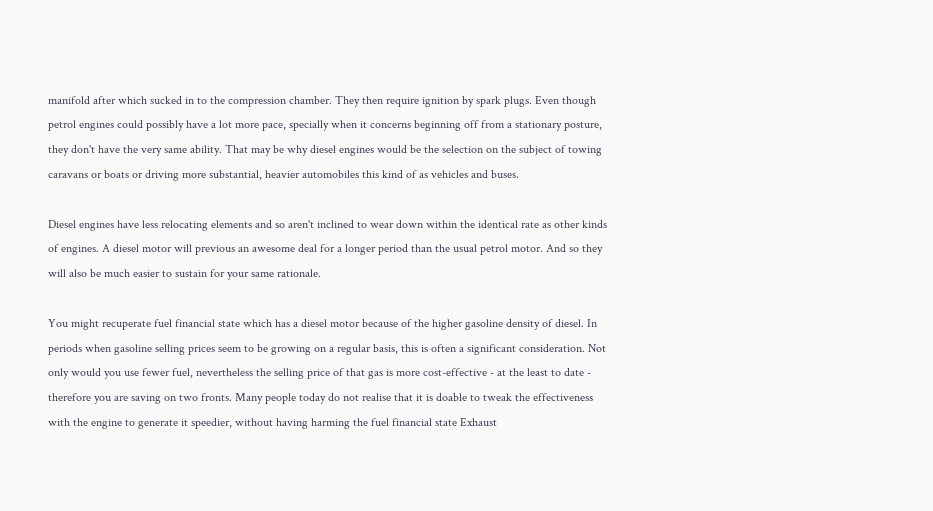manifold after which sucked in to the compression chamber. They then require ignition by spark plugs. Even though petrol engines could possibly have a lot more pace, specially when it concerns beginning off from a stationary posture, they don't have the very same ability. That may be why diesel engines would be the selection on the subject of towing caravans or boats or driving more substantial, heavier automobiles this kind of as vehicles and buses.

Diesel engines have less relocating elements and so aren't inclined to wear down within the identical rate as other kinds of engines. A diesel motor will previous an awesome deal for a longer period than the usual petrol motor. And so they will also be much easier to sustain for your same rationale.

You might recuperate fuel financial state which has a diesel motor because of the higher gasoline density of diesel. In periods when gasoline selling prices seem to be growing on a regular basis, this is often a significant consideration. Not only would you use fewer fuel, nevertheless the selling price of that gas is more cost-effective - at the least to date - therefore you are saving on two fronts. Many people today do not realise that it is doable to tweak the effectiveness with the engine to generate it speedier, without having harming the fuel financial state Exhaust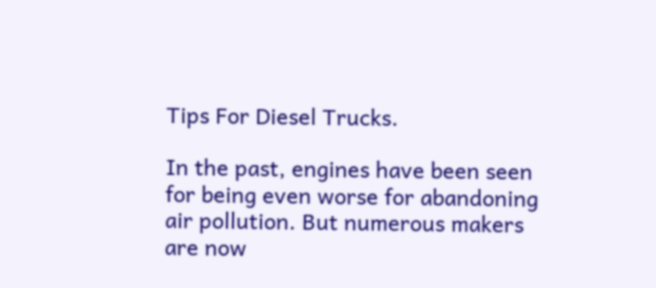Tips For Diesel Trucks.

In the past, engines have been seen for being even worse for abandoning air pollution. But numerous makers are now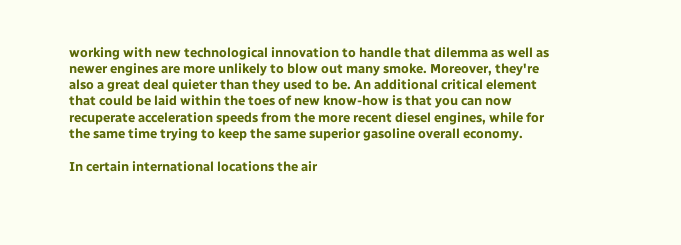working with new technological innovation to handle that dilemma as well as newer engines are more unlikely to blow out many smoke. Moreover, they're also a great deal quieter than they used to be. An additional critical element that could be laid within the toes of new know-how is that you can now recuperate acceleration speeds from the more recent diesel engines, while for the same time trying to keep the same superior gasoline overall economy.

In certain international locations the air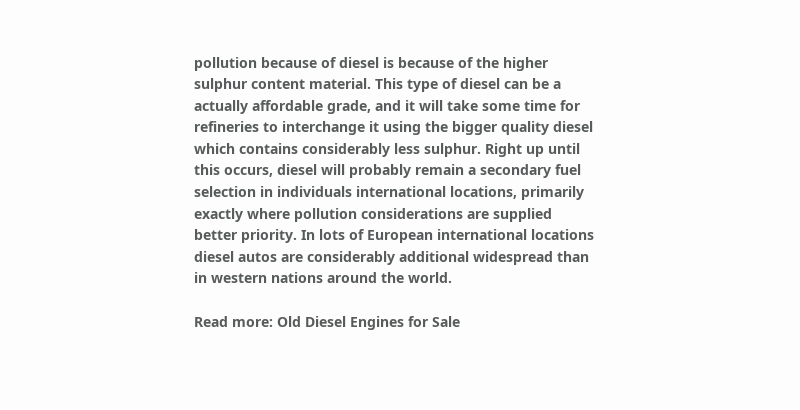pollution because of diesel is because of the higher sulphur content material. This type of diesel can be a actually affordable grade, and it will take some time for refineries to interchange it using the bigger quality diesel which contains considerably less sulphur. Right up until this occurs, diesel will probably remain a secondary fuel selection in individuals international locations, primarily exactly where pollution considerations are supplied better priority. In lots of European international locations diesel autos are considerably additional widespread than in western nations around the world.

Read more: Old Diesel Engines for Sale